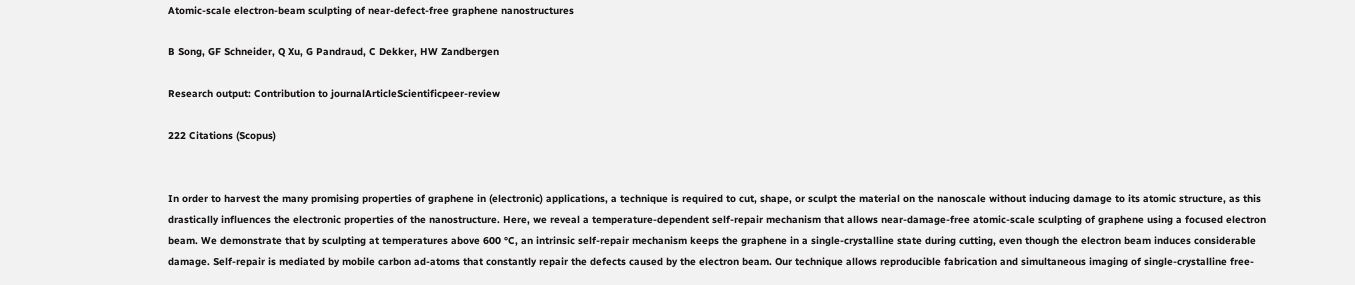Atomic-scale electron-beam sculpting of near-defect-free graphene nanostructures

B Song, GF Schneider, Q Xu, G Pandraud, C Dekker, HW Zandbergen

Research output: Contribution to journalArticleScientificpeer-review

222 Citations (Scopus)


In order to harvest the many promising properties of graphene in (electronic) applications, a technique is required to cut, shape, or sculpt the material on the nanoscale without inducing damage to its atomic structure, as this drastically influences the electronic properties of the nanostructure. Here, we reveal a temperature-dependent self-repair mechanism that allows near-damage-free atomic-scale sculpting of graphene using a focused electron beam. We demonstrate that by sculpting at temperatures above 600 °C, an intrinsic self-repair mechanism keeps the graphene in a single-crystalline state during cutting, even though the electron beam induces considerable damage. Self-repair is mediated by mobile carbon ad-atoms that constantly repair the defects caused by the electron beam. Our technique allows reproducible fabrication and simultaneous imaging of single-crystalline free-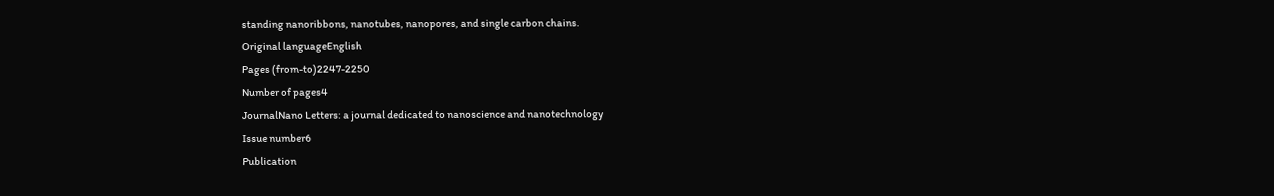standing nanoribbons, nanotubes, nanopores, and single carbon chains.
Original languageEnglish
Pages (from-to)2247-2250
Number of pages4
JournalNano Letters: a journal dedicated to nanoscience and nanotechnology
Issue number6
Publication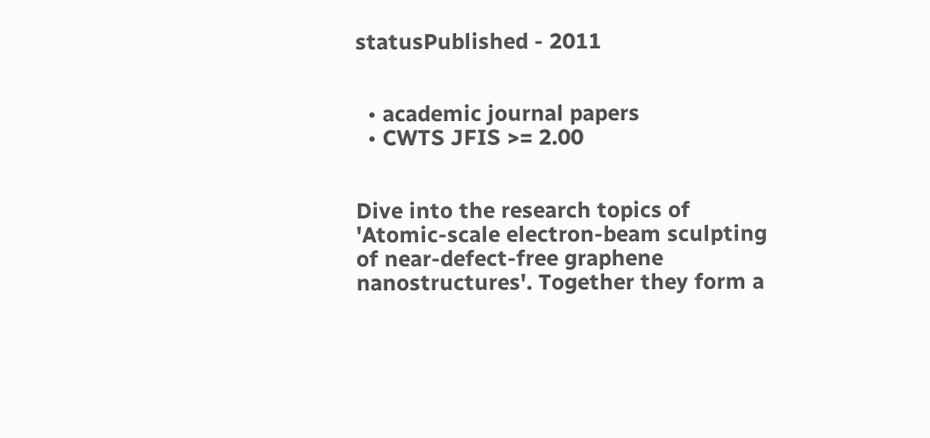statusPublished - 2011


  • academic journal papers
  • CWTS JFIS >= 2.00


Dive into the research topics of 'Atomic-scale electron-beam sculpting of near-defect-free graphene nanostructures'. Together they form a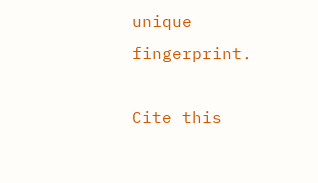unique fingerprint.

Cite this